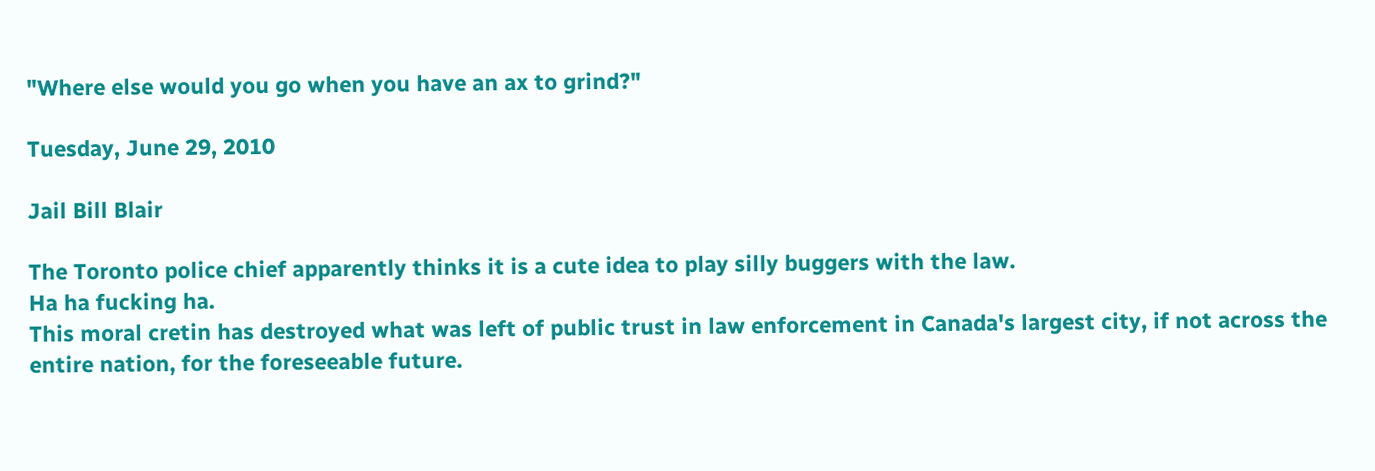"Where else would you go when you have an ax to grind?"

Tuesday, June 29, 2010

Jail Bill Blair

The Toronto police chief apparently thinks it is a cute idea to play silly buggers with the law.
Ha ha fucking ha.
This moral cretin has destroyed what was left of public trust in law enforcement in Canada's largest city, if not across the entire nation, for the foreseeable future.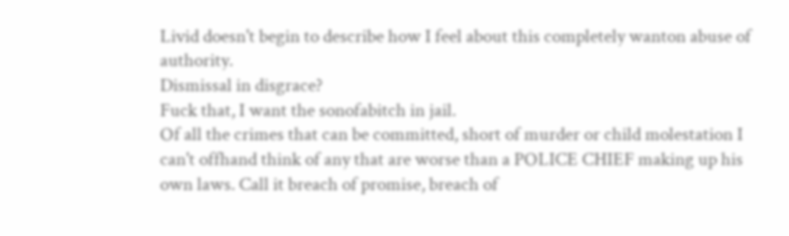Livid doesn't begin to describe how I feel about this completely wanton abuse of authority.
Dismissal in disgrace?
Fuck that, I want the sonofabitch in jail.
Of all the crimes that can be committed, short of murder or child molestation I can't offhand think of any that are worse than a POLICE CHIEF making up his own laws. Call it breach of promise, breach of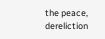the peace, dereliction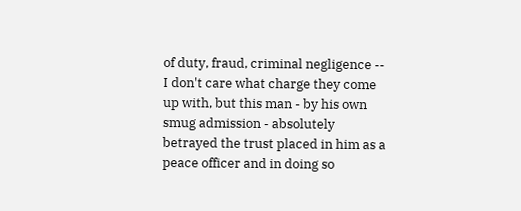of duty, fraud, criminal negligence -- I don't care what charge they come up with, but this man - by his own smug admission - absolutely betrayed the trust placed in him as a peace officer and in doing so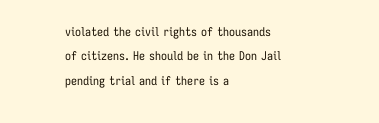violated the civil rights of thousands of citizens. He should be in the Don Jail pending trial and if there is a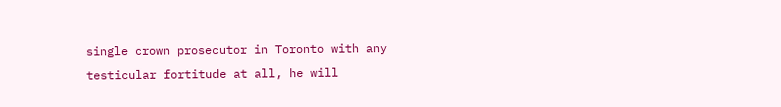single crown prosecutor in Toronto with any testicular fortitude at all, he will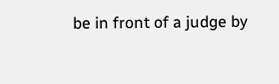be in front of a judge by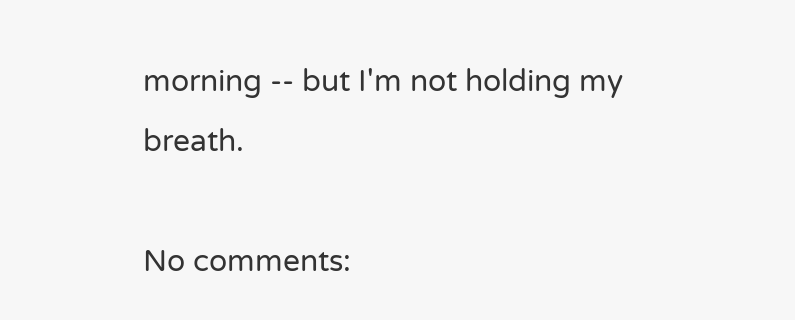morning -- but I'm not holding my breath.

No comments: